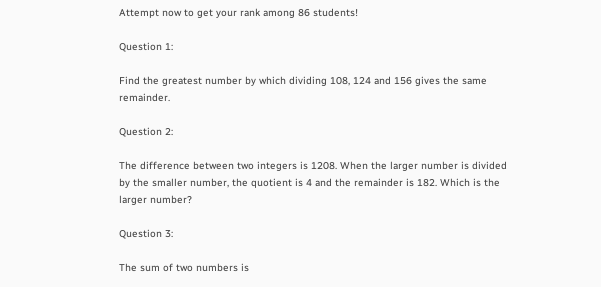Attempt now to get your rank among 86 students!

Question 1:

Find the greatest number by which dividing 108, 124 and 156 gives the same remainder.

Question 2:

The difference between two integers is 1208. When the larger number is divided by the smaller number, the quotient is 4 and the remainder is 182. Which is the larger number?

Question 3:

The sum of two numbers is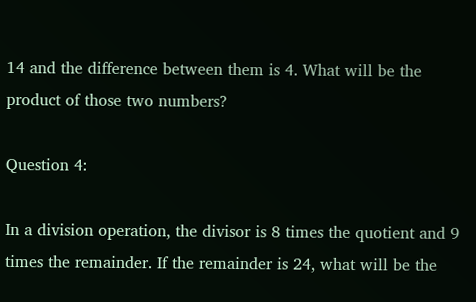14 and the difference between them is 4. What will be the product of those two numbers?

Question 4:

In a division operation, the divisor is 8 times the quotient and 9 times the remainder. If the remainder is 24, what will be the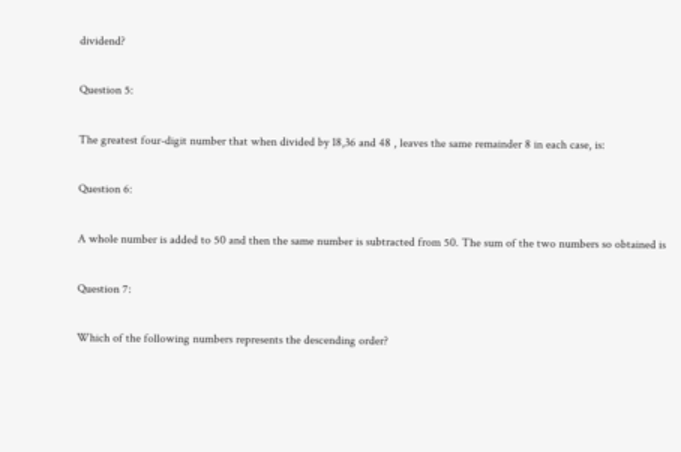dividend?

Question 5:

The greatest four-digit number that when divided by 18,36 and 48 , leaves the same remainder 8 in each case, is:

Question 6:

A whole number is added to 50 and then the same number is subtracted from 50. The sum of the two numbers so obtained is

Question 7:

Which of the following numbers represents the descending order?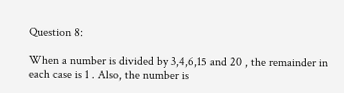Question 8:

When a number is divided by 3,4,6,15 and 20 , the remainder in each case is 1 . Also, the number is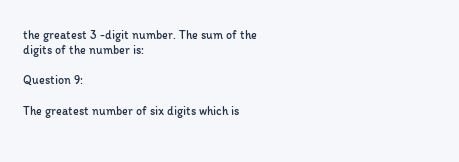the greatest 3 -digit number. The sum of the digits of the number is:

Question 9:

The greatest number of six digits which is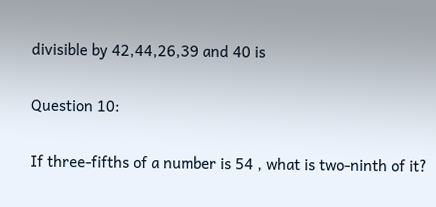divisible by 42,44,26,39 and 40 is

Question 10:

If three-fifths of a number is 54 , what is two-ninth of it?